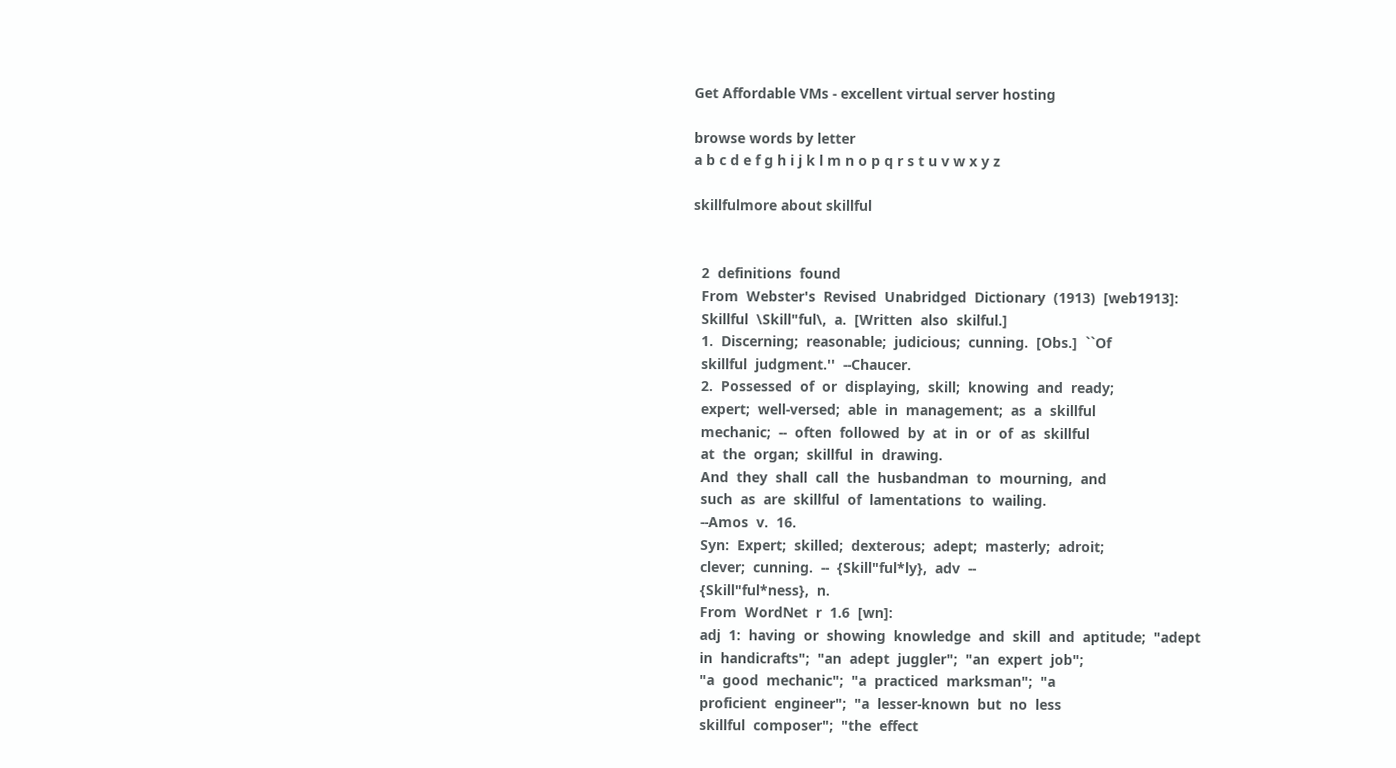Get Affordable VMs - excellent virtual server hosting

browse words by letter
a b c d e f g h i j k l m n o p q r s t u v w x y z

skillfulmore about skillful


  2  definitions  found
  From  Webster's  Revised  Unabridged  Dictionary  (1913)  [web1913]:
  Skillful  \Skill"ful\,  a.  [Written  also  skilful.]
  1.  Discerning;  reasonable;  judicious;  cunning.  [Obs.]  ``Of
  skillful  judgment.''  --Chaucer.
  2.  Possessed  of  or  displaying,  skill;  knowing  and  ready;
  expert;  well-versed;  able  in  management;  as  a  skillful
  mechanic;  --  often  followed  by  at  in  or  of  as  skillful
  at  the  organ;  skillful  in  drawing.
  And  they  shall  call  the  husbandman  to  mourning,  and
  such  as  are  skillful  of  lamentations  to  wailing.
  --Amos  v.  16.
  Syn:  Expert;  skilled;  dexterous;  adept;  masterly;  adroit;
  clever;  cunning.  --  {Skill"ful*ly},  adv  --
  {Skill"ful*ness},  n.
  From  WordNet  r  1.6  [wn]:
  adj  1:  having  or  showing  knowledge  and  skill  and  aptitude;  "adept
  in  handicrafts";  "an  adept  juggler";  "an  expert  job";
  "a  good  mechanic";  "a  practiced  marksman";  "a
  proficient  engineer";  "a  lesser-known  but  no  less
  skillful  composer";  "the  effect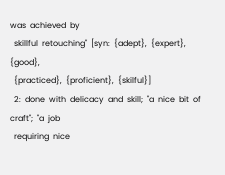was  achieved  by
  skillful  retouching"  [syn:  {adept},  {expert},  {good},
  {practiced},  {proficient},  {skilful}]
  2:  done  with  delicacy  and  skill;  "a  nice  bit  of  craft";  "a  job
  requiring  nice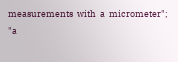measurements  with  a  micrometer";  "a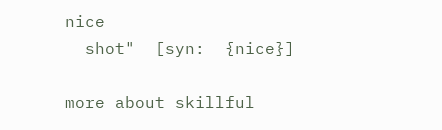nice
  shot"  [syn:  {nice}]

more about skillful